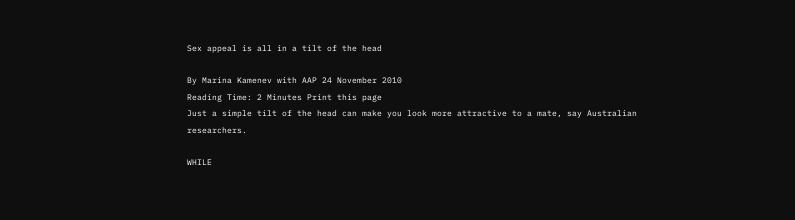Sex appeal is all in a tilt of the head

By Marina Kamenev with AAP 24 November 2010
Reading Time: 2 Minutes Print this page
Just a simple tilt of the head can make you look more attractive to a mate, say Australian researchers.

WHILE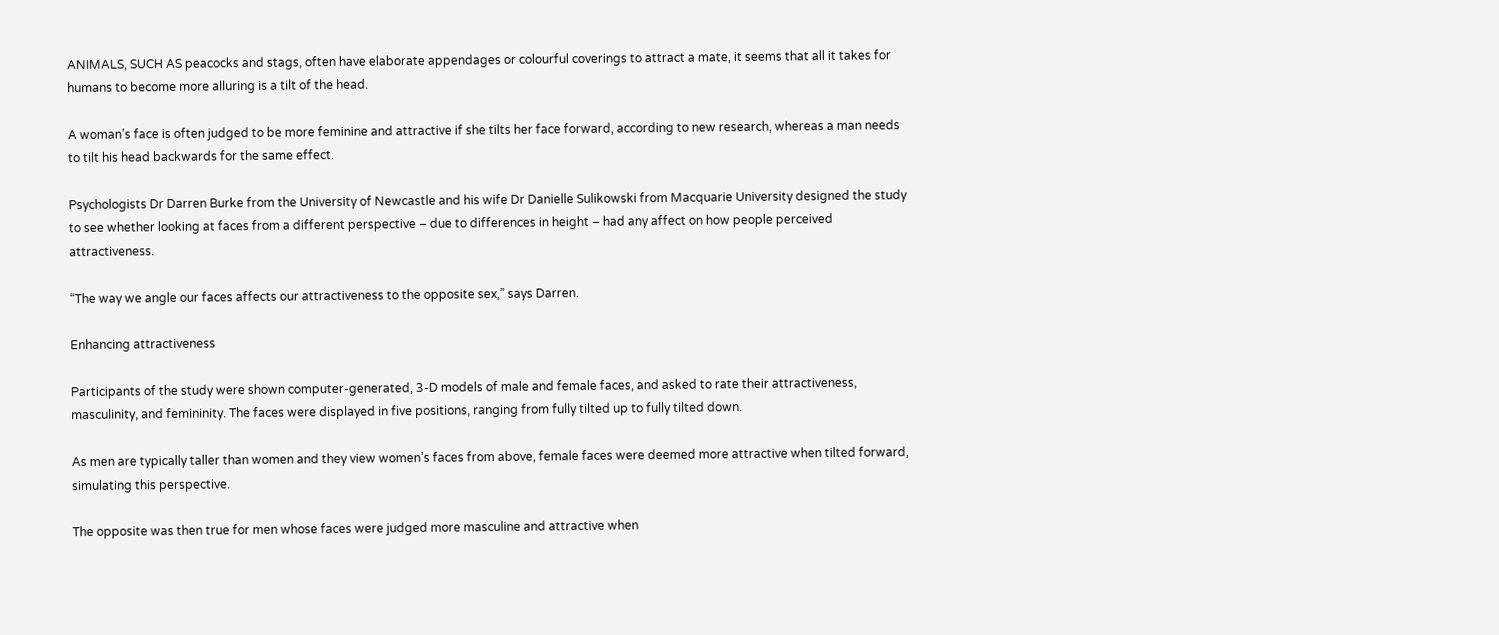ANIMALS, SUCH AS peacocks and stags, often have elaborate appendages or colourful coverings to attract a mate, it seems that all it takes for humans to become more alluring is a tilt of the head.

A woman’s face is often judged to be more feminine and attractive if she tilts her face forward, according to new research, whereas a man needs to tilt his head backwards for the same effect.

Psychologists Dr Darren Burke from the University of Newcastle and his wife Dr Danielle Sulikowski from Macquarie University designed the study to see whether looking at faces from a different perspective – due to differences in height – had any affect on how people perceived attractiveness.

“The way we angle our faces affects our attractiveness to the opposite sex,” says Darren.

Enhancing attractiveness

Participants of the study were shown computer-generated, 3-D models of male and female faces, and asked to rate their attractiveness, masculinity, and femininity. The faces were displayed in five positions, ranging from fully tilted up to fully tilted down.

As men are typically taller than women and they view women’s faces from above, female faces were deemed more attractive when tilted forward, simulating this perspective.

The opposite was then true for men whose faces were judged more masculine and attractive when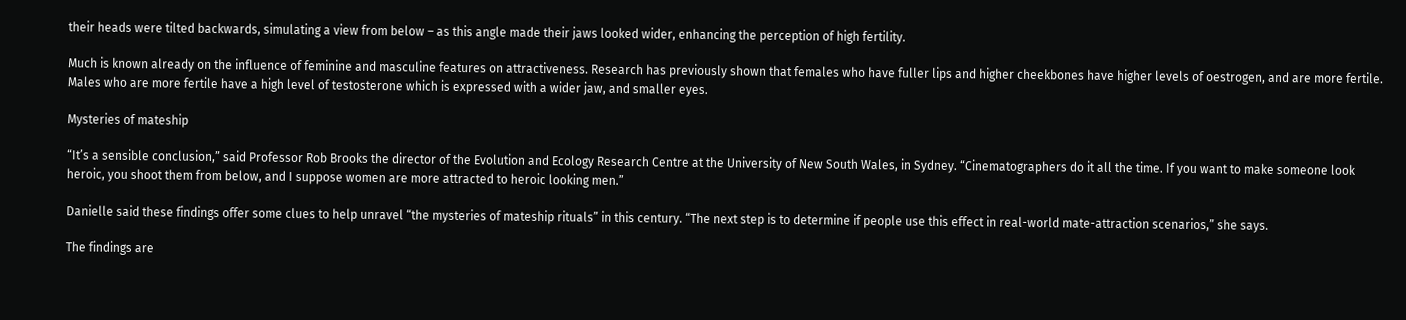their heads were tilted backwards, simulating a view from below – as this angle made their jaws looked wider, enhancing the perception of high fertility.

Much is known already on the influence of feminine and masculine features on attractiveness. Research has previously shown that females who have fuller lips and higher cheekbones have higher levels of oestrogen, and are more fertile. Males who are more fertile have a high level of testosterone which is expressed with a wider jaw, and smaller eyes.

Mysteries of mateship

“It’s a sensible conclusion,” said Professor Rob Brooks the director of the Evolution and Ecology Research Centre at the University of New South Wales, in Sydney. “Cinematographers do it all the time. If you want to make someone look heroic, you shoot them from below, and I suppose women are more attracted to heroic looking men.”

Danielle said these findings offer some clues to help unravel “the mysteries of mateship rituals” in this century. “The next step is to determine if people use this effect in real-world mate-attraction scenarios,” she says.

The findings are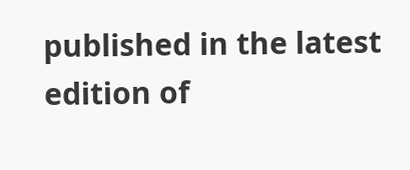published in the latest edition of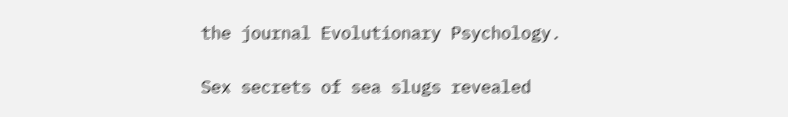the journal Evolutionary Psychology.

Sex secrets of sea slugs revealed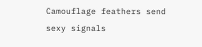Camouflage feathers send sexy signals